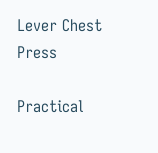Lever Chest Press

Practical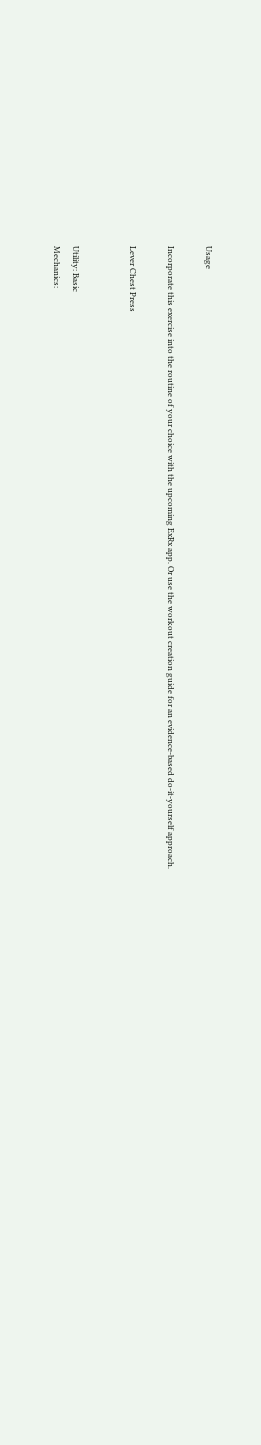Usage

Incorporate this exercise into the routine of your choice with the upcoming ExRx app. Or use the workout creation guide for an evidence-based do-it-yourself approach.

Lever Chest Press


Utility: Basic
Mechanics: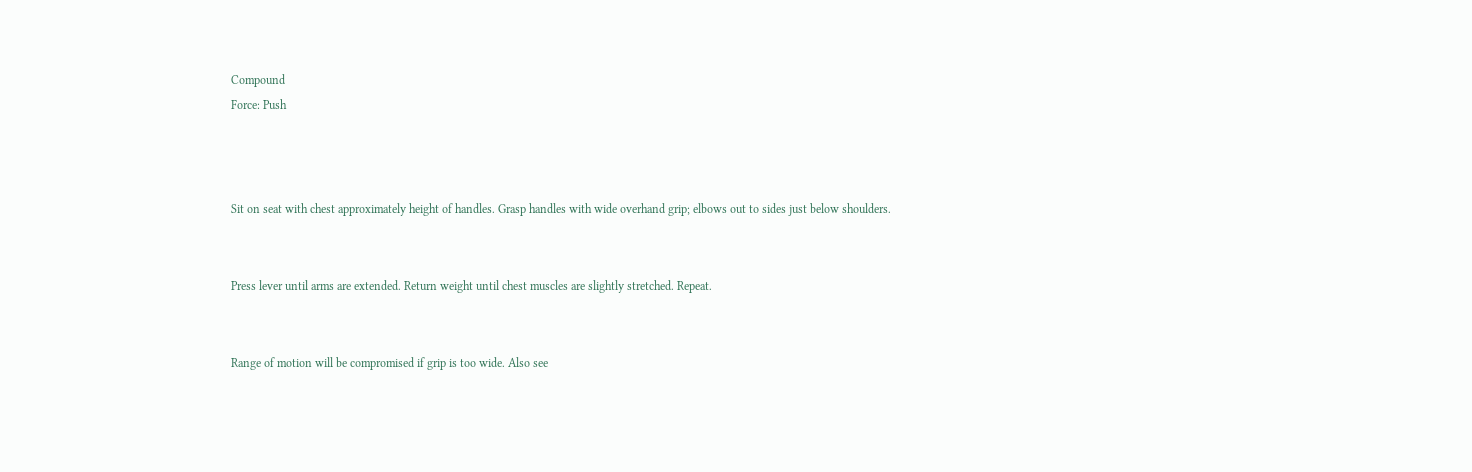Compound
Force: Push



Sit on seat with chest approximately height of handles. Grasp handles with wide overhand grip; elbows out to sides just below shoulders.


Press lever until arms are extended. Return weight until chest muscles are slightly stretched. Repeat.


Range of motion will be compromised if grip is too wide. Also see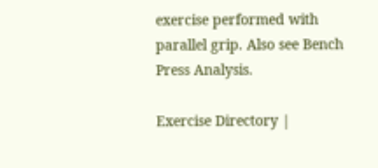exercise performed with parallel grip. Also see Bench Press Analysis.

Exercise Directory |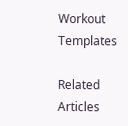Workout Templates

Related Articles